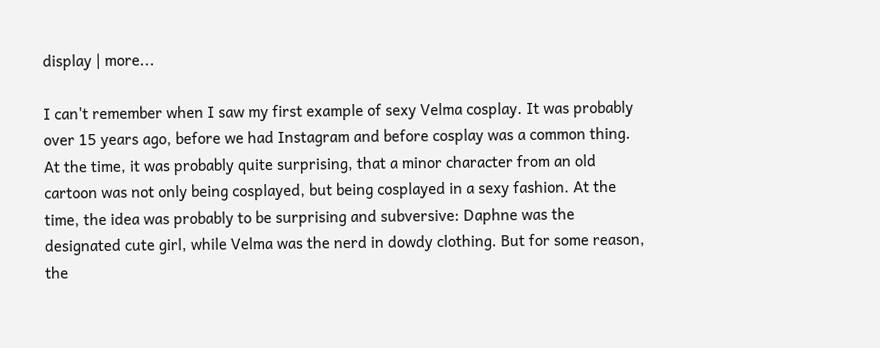display | more...

I can't remember when I saw my first example of sexy Velma cosplay. It was probably over 15 years ago, before we had Instagram and before cosplay was a common thing. At the time, it was probably quite surprising, that a minor character from an old cartoon was not only being cosplayed, but being cosplayed in a sexy fashion. At the time, the idea was probably to be surprising and subversive: Daphne was the designated cute girl, while Velma was the nerd in dowdy clothing. But for some reason, the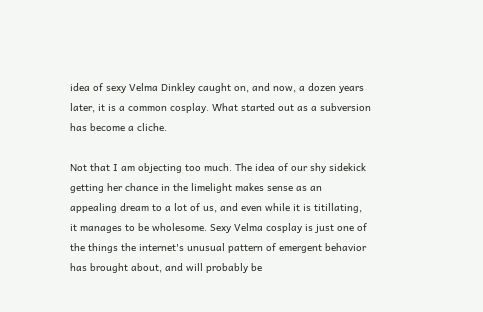idea of sexy Velma Dinkley caught on, and now, a dozen years later, it is a common cosplay. What started out as a subversion has become a cliche.

Not that I am objecting too much. The idea of our shy sidekick getting her chance in the limelight makes sense as an appealing dream to a lot of us, and even while it is titillating, it manages to be wholesome. Sexy Velma cosplay is just one of the things the internet's unusual pattern of emergent behavior has brought about, and will probably be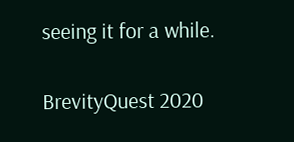seeing it for a while.

BrevityQuest 2020